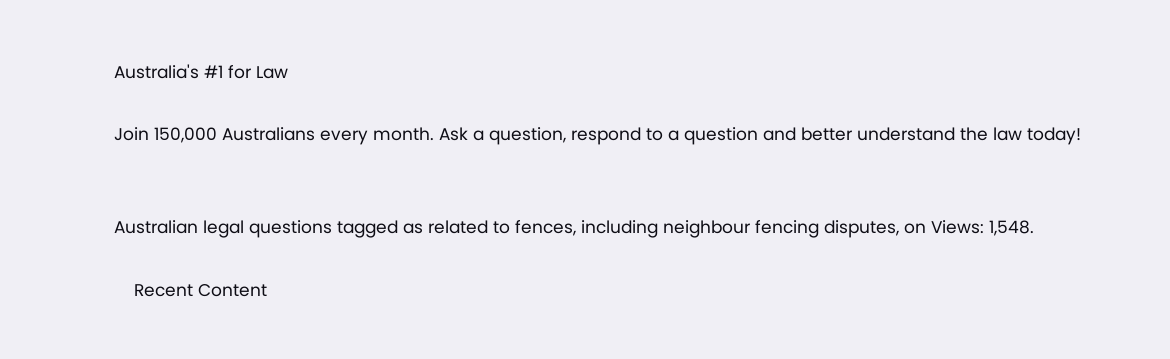Australia's #1 for Law

Join 150,000 Australians every month. Ask a question, respond to a question and better understand the law today!


Australian legal questions tagged as related to fences, including neighbour fencing disputes, on Views: 1,548.

    Recent Content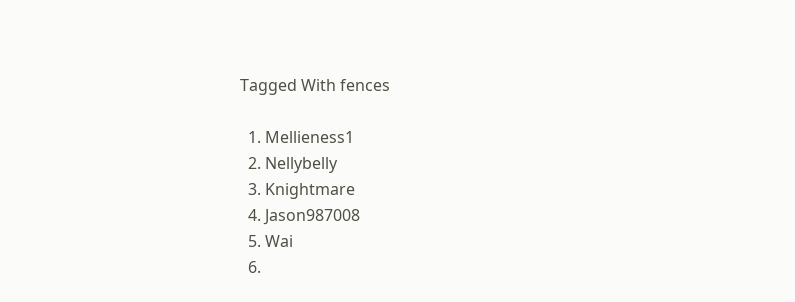Tagged With fences

  1. Mellieness1
  2. Nellybelly
  3. Knightmare
  4. Jason987008
  5. Wai
  6.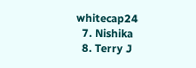whitecap24
  7. Nishika
  8. Terry J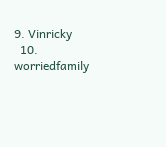9. Vinricky
  10. worriedfamily